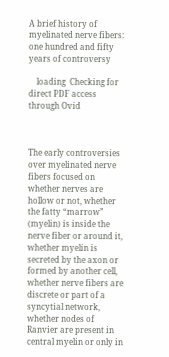A brief history of myelinated nerve fibers: one hundred and fifty years of controversy

    loading  Checking for direct PDF access through Ovid



The early controversies over myelinated nerve fibers focused on whether nerves are hollow or not, whether the fatty “marrow” (myelin) is inside the nerve fiber or around it, whether myelin is secreted by the axon or formed by another cell, whether nerve fibers are discrete or part of a syncytial network, whether nodes of Ranvier are present in central myelin or only in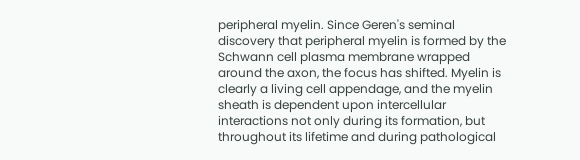peripheral myelin. Since Geren's seminal discovery that peripheral myelin is formed by the Schwann cell plasma membrane wrapped around the axon, the focus has shifted. Myelin is clearly a living cell appendage, and the myelin sheath is dependent upon intercellular interactions not only during its formation, but throughout its lifetime and during pathological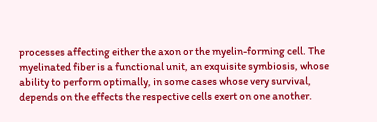processes affecting either the axon or the myelin-forming cell. The myelinated fiber is a functional unit, an exquisite symbiosis, whose ability to perform optimally, in some cases whose very survival, depends on the effects the respective cells exert on one another.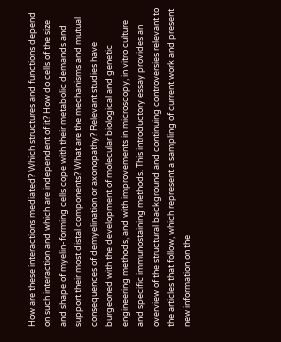How are these interactions mediated? Which structures and functions depend on such interaction and which are independent of it? How do cells of the size and shape of myelin-forming cells cope with their metabolic demands and support their most distal components? What are the mechanisms and mutual consequences of demyelination or axonopathy? Relevant studies have burgeoned with the development of molecular biological and genetic engineering methods, and with improvements in microscopy, in vitro culture and specific immunostaining methods. This introductory essay provides an overview of the structural background and continuing controversies relevant to the articles that follow, which represent a sampling of current work and present new information on the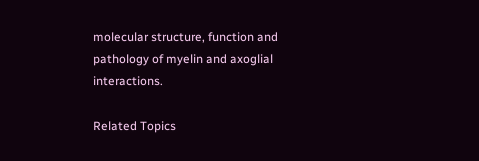molecular structure, function and pathology of myelin and axoglial interactions.

Related Topics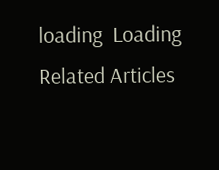loading  Loading Related Articles